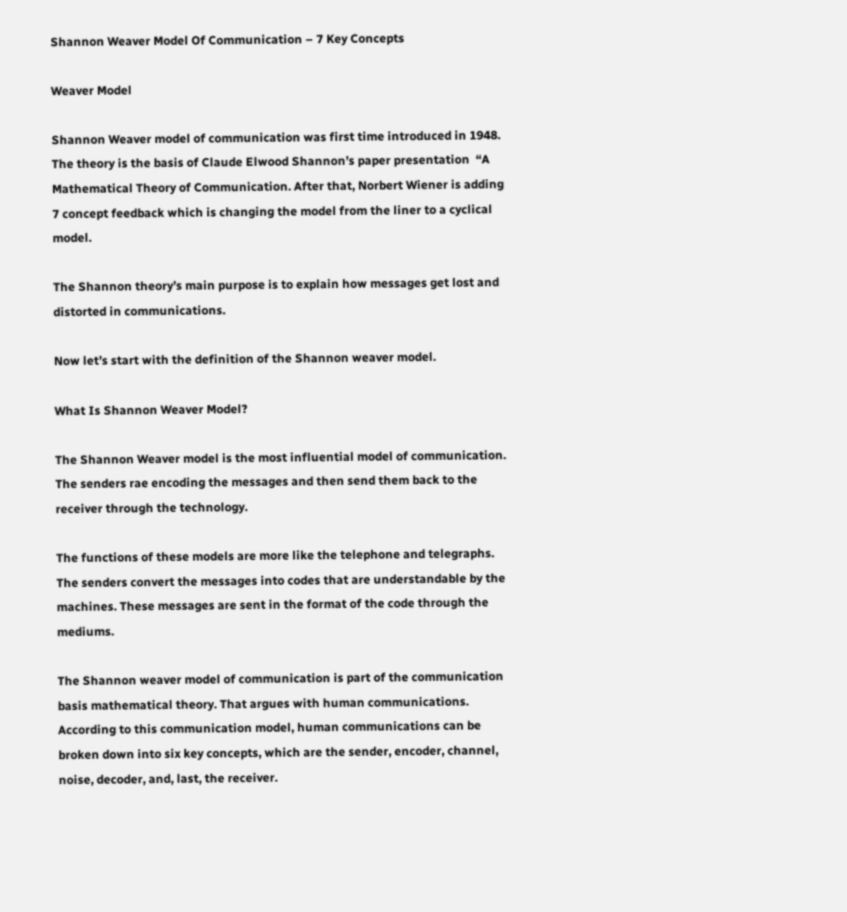Shannon Weaver Model Of Communication – 7 Key Concepts

Weaver Model

Shannon Weaver model of communication was first time introduced in 1948. The theory is the basis of Claude Elwood Shannon’s paper presentation  “A Mathematical Theory of Communication. After that, Norbert Wiener is adding 7 concept feedback which is changing the model from the liner to a cyclical model.

The Shannon theory’s main purpose is to explain how messages get lost and distorted in communications.

Now let’s start with the definition of the Shannon weaver model.

What Is Shannon Weaver Model?

The Shannon Weaver model is the most influential model of communication. The senders rae encoding the messages and then send them back to the receiver through the technology.

The functions of these models are more like the telephone and telegraphs. The senders convert the messages into codes that are understandable by the machines. These messages are sent in the format of the code through the mediums.

The Shannon weaver model of communication is part of the communication basis mathematical theory. That argues with human communications. According to this communication model, human communications can be broken down into six key concepts, which are the sender, encoder, channel, noise, decoder, and, last, the receiver.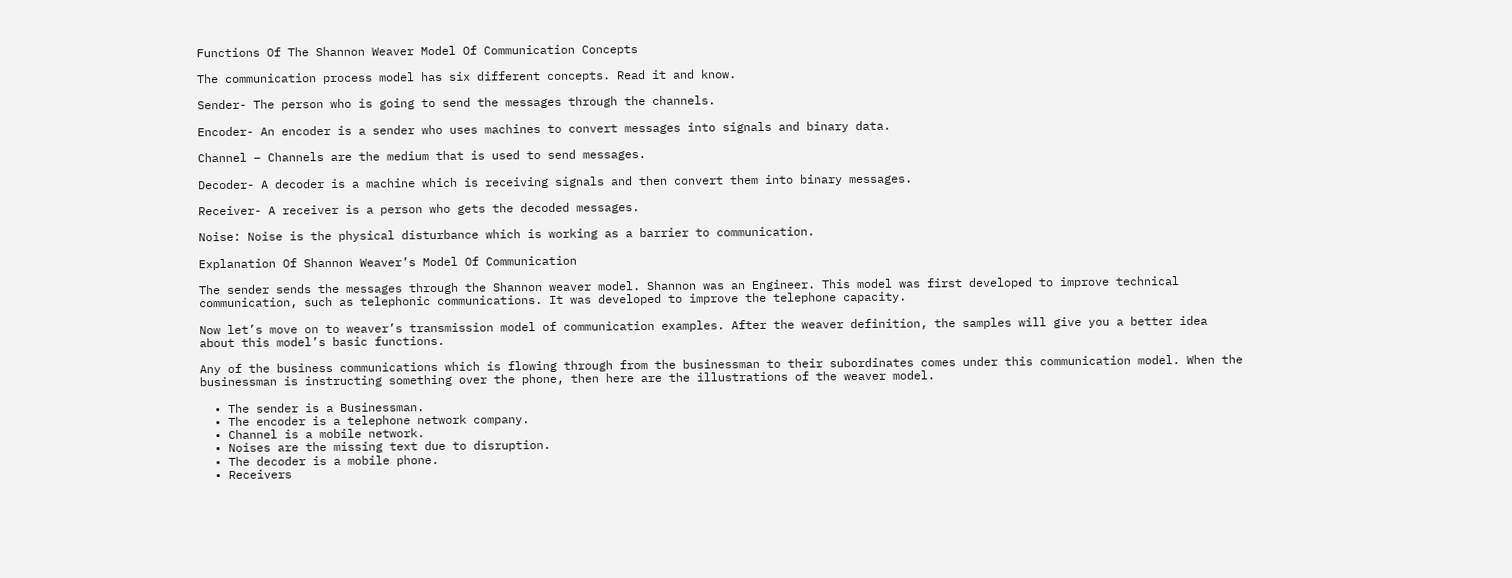Functions Of The Shannon Weaver Model Of Communication Concepts

The communication process model has six different concepts. Read it and know.

Sender- The person who is going to send the messages through the channels.

Encoder- An encoder is a sender who uses machines to convert messages into signals and binary data.

Channel – Channels are the medium that is used to send messages.

Decoder- A decoder is a machine which is receiving signals and then convert them into binary messages.

Receiver- A receiver is a person who gets the decoded messages.

Noise: Noise is the physical disturbance which is working as a barrier to communication.

Explanation Of Shannon Weaver’s Model Of Communication

The sender sends the messages through the Shannon weaver model. Shannon was an Engineer. This model was first developed to improve technical communication, such as telephonic communications. It was developed to improve the telephone capacity.

Now let’s move on to weaver’s transmission model of communication examples. After the weaver definition, the samples will give you a better idea about this model’s basic functions.

Any of the business communications which is flowing through from the businessman to their subordinates comes under this communication model. When the businessman is instructing something over the phone, then here are the illustrations of the weaver model.

  • The sender is a Businessman.
  • The encoder is a telephone network company.
  • Channel is a mobile network.
  • Noises are the missing text due to disruption.
  • The decoder is a mobile phone.
  • Receivers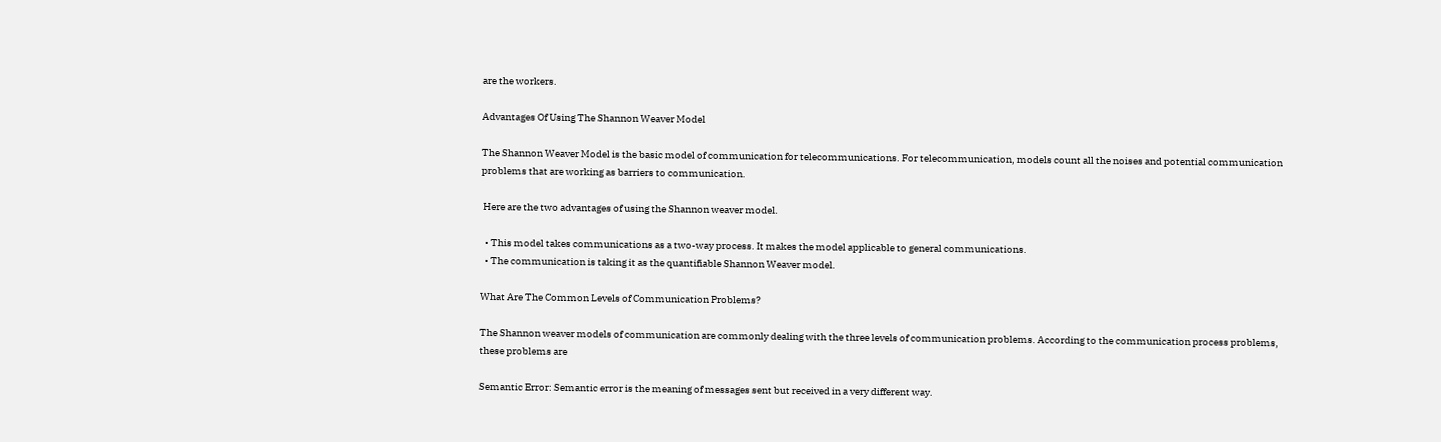are the workers.

Advantages Of Using The Shannon Weaver Model

The Shannon Weaver Model is the basic model of communication for telecommunications. For telecommunication, models count all the noises and potential communication problems that are working as barriers to communication.

 Here are the two advantages of using the Shannon weaver model.

  • This model takes communications as a two-way process. It makes the model applicable to general communications.
  • The communication is taking it as the quantifiable Shannon Weaver model.

What Are The Common Levels of Communication Problems?

The Shannon weaver models of communication are commonly dealing with the three levels of communication problems. According to the communication process problems, these problems are

Semantic Error: Semantic error is the meaning of messages sent but received in a very different way.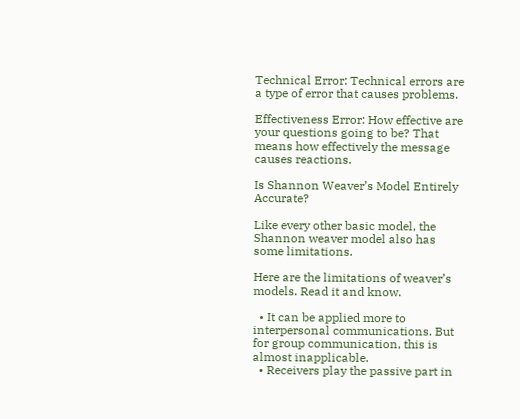Technical Error: Technical errors are a type of error that causes problems.

Effectiveness Error: How effective are your questions going to be? That means how effectively the message causes reactions.

Is Shannon Weaver’s Model Entirely Accurate?

Like every other basic model, the Shannon weaver model also has some limitations.

Here are the limitations of weaver’s models. Read it and know.

  • It can be applied more to interpersonal communications. But for group communication, this is almost inapplicable.
  • Receivers play the passive part in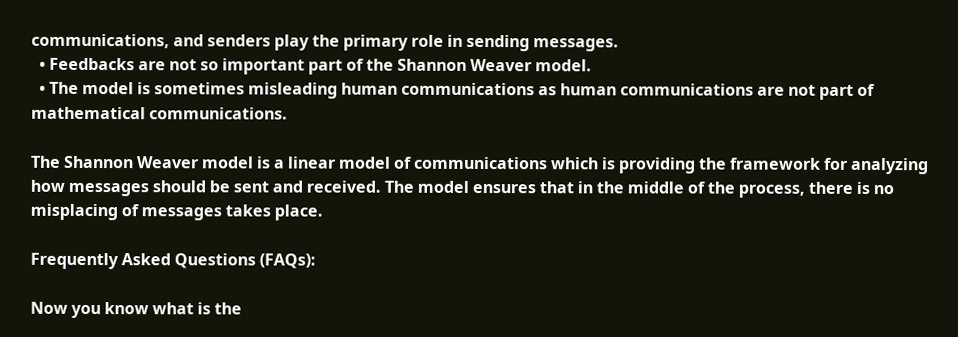communications, and senders play the primary role in sending messages.
  • Feedbacks are not so important part of the Shannon Weaver model.
  • The model is sometimes misleading human communications as human communications are not part of mathematical communications.

The Shannon Weaver model is a linear model of communications which is providing the framework for analyzing how messages should be sent and received. The model ensures that in the middle of the process, there is no misplacing of messages takes place.

Frequently Asked Questions (FAQs):

Now you know what is the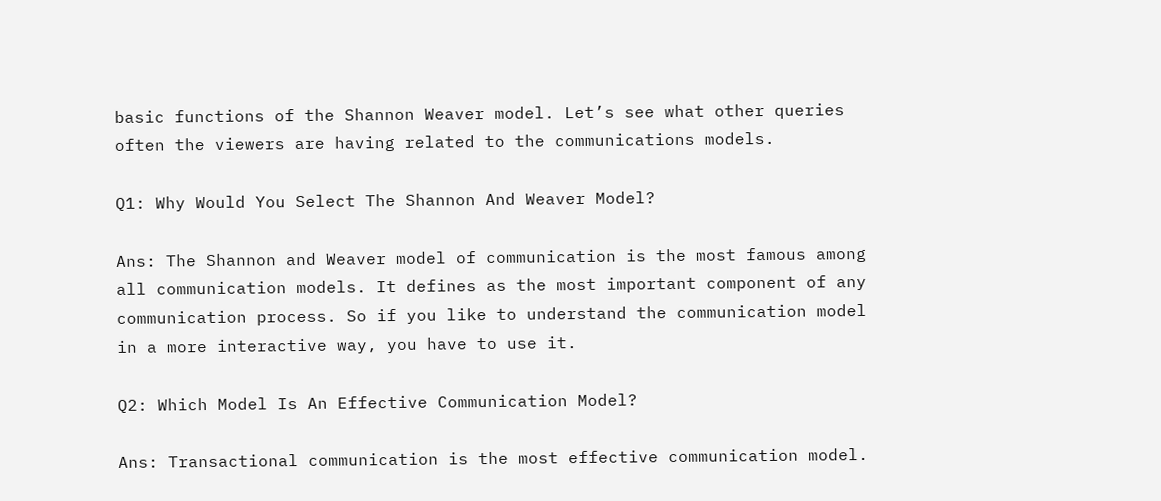basic functions of the Shannon Weaver model. Let’s see what other queries often the viewers are having related to the communications models.

Q1: Why Would You Select The Shannon And Weaver Model?

Ans: The Shannon and Weaver model of communication is the most famous among all communication models. It defines as the most important component of any communication process. So if you like to understand the communication model in a more interactive way, you have to use it.

Q2: Which Model Is An Effective Communication Model?

Ans: Transactional communication is the most effective communication model.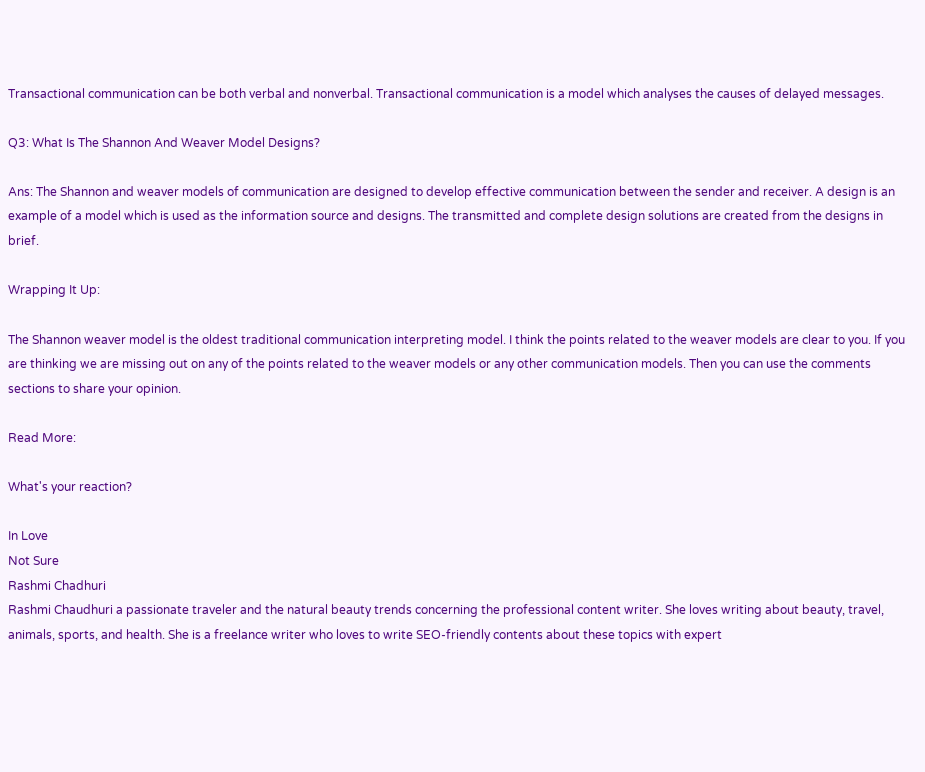Transactional communication can be both verbal and nonverbal. Transactional communication is a model which analyses the causes of delayed messages.

Q3: What Is The Shannon And Weaver Model Designs?

Ans: The Shannon and weaver models of communication are designed to develop effective communication between the sender and receiver. A design is an example of a model which is used as the information source and designs. The transmitted and complete design solutions are created from the designs in brief.

Wrapping It Up:

The Shannon weaver model is the oldest traditional communication interpreting model. I think the points related to the weaver models are clear to you. If you are thinking we are missing out on any of the points related to the weaver models or any other communication models. Then you can use the comments sections to share your opinion.

Read More:

What's your reaction?

In Love
Not Sure
Rashmi Chadhuri
Rashmi Chaudhuri a passionate traveler and the natural beauty trends concerning the professional content writer. She loves writing about beauty, travel, animals, sports, and health. She is a freelance writer who loves to write SEO-friendly contents about these topics with expert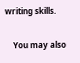writing skills.

    You may also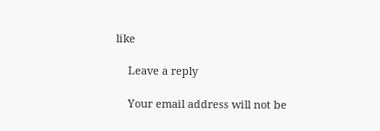like

    Leave a reply

    Your email address will not be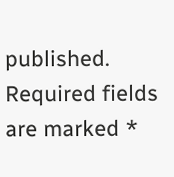published. Required fields are marked *